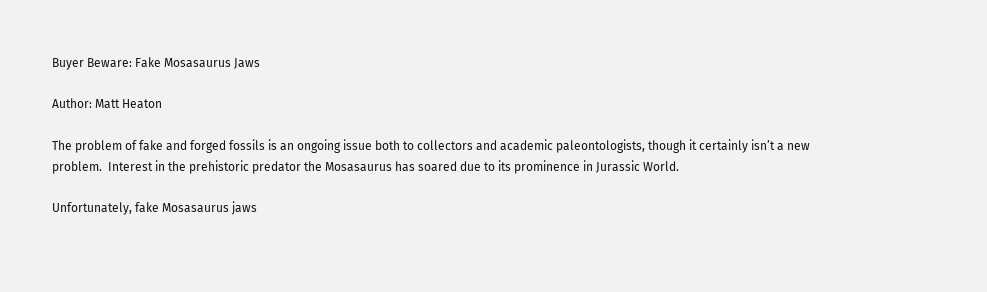Buyer Beware: Fake Mosasaurus Jaws

Author: Matt Heaton

The problem of fake and forged fossils is an ongoing issue both to collectors and academic paleontologists, though it certainly isn’t a new problem.  Interest in the prehistoric predator the Mosasaurus has soared due to its prominence in Jurassic World.

Unfortunately, fake Mosasaurus jaws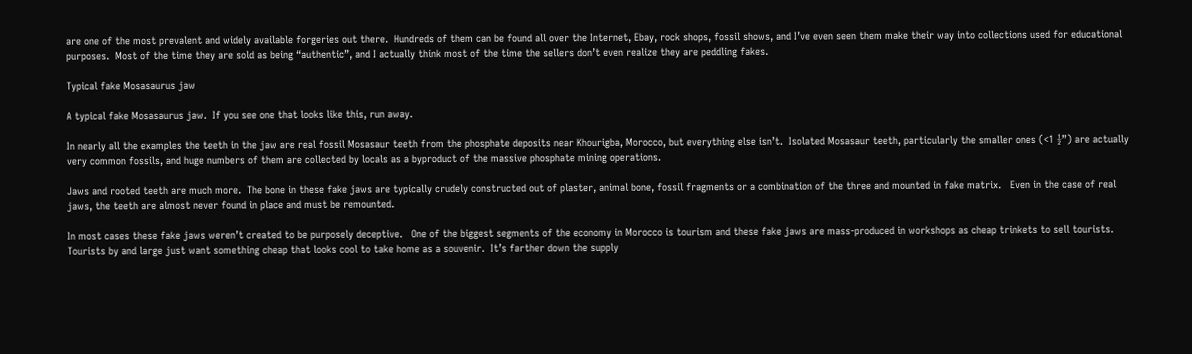are one of the most prevalent and widely available forgeries out there.  Hundreds of them can be found all over the Internet, Ebay, rock shops, fossil shows, and I’ve even seen them make their way into collections used for educational purposes.  Most of the time they are sold as being “authentic”, and I actually think most of the time the sellers don’t even realize they are peddling fakes.

Typical fake Mosasaurus jaw

A typical fake Mosasaurus jaw.  If you see one that looks like this, run away.

In nearly all the examples the teeth in the jaw are real fossil Mosasaur teeth from the phosphate deposits near Khourigba, Morocco, but everything else isn’t.  Isolated Mosasaur teeth, particularly the smaller ones (<1 ½”) are actually very common fossils, and huge numbers of them are collected by locals as a byproduct of the massive phosphate mining operations.

Jaws and rooted teeth are much more.  The bone in these fake jaws are typically crudely constructed out of plaster, animal bone, fossil fragments or a combination of the three and mounted in fake matrix.   Even in the case of real jaws, the teeth are almost never found in place and must be remounted.

In most cases these fake jaws weren’t created to be purposely deceptive.   One of the biggest segments of the economy in Morocco is tourism and these fake jaws are mass-produced in workshops as cheap trinkets to sell tourists.  Tourists by and large just want something cheap that looks cool to take home as a souvenir.  It’s farther down the supply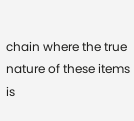chain where the true nature of these items is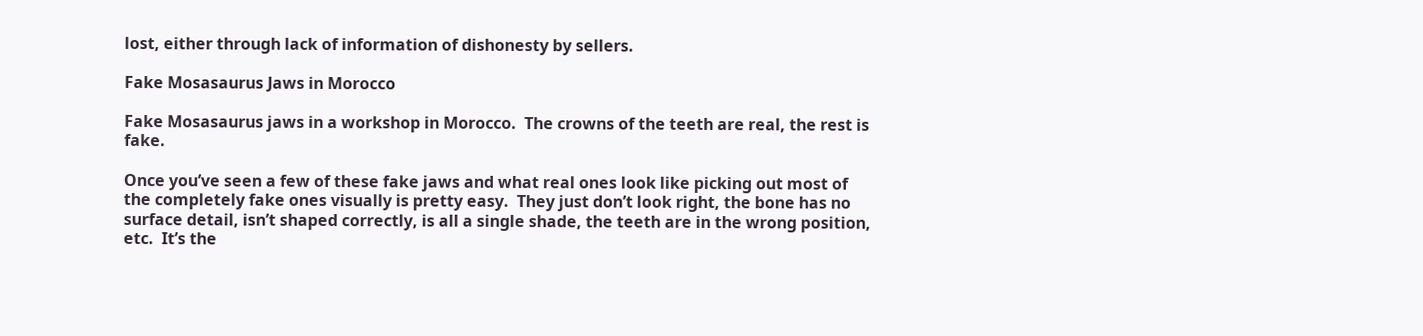lost, either through lack of information of dishonesty by sellers.

Fake Mosasaurus Jaws in Morocco

Fake Mosasaurus jaws in a workshop in Morocco.  The crowns of the teeth are real, the rest is fake.

Once you’ve seen a few of these fake jaws and what real ones look like picking out most of the completely fake ones visually is pretty easy.  They just don’t look right, the bone has no surface detail, isn’t shaped correctly, is all a single shade, the teeth are in the wrong position, etc.  It’s the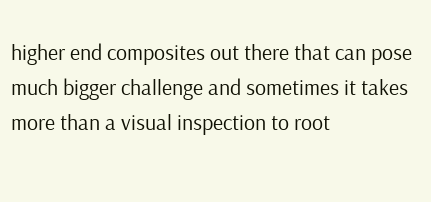higher end composites out there that can pose much bigger challenge and sometimes it takes more than a visual inspection to root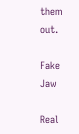them out.

Fake Jaw

Real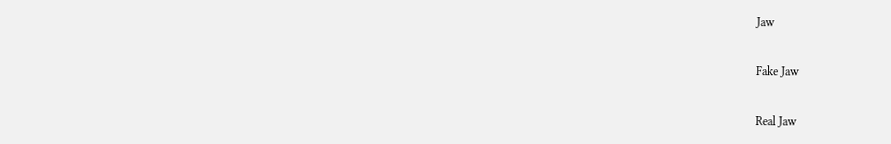Jaw

Fake Jaw

Real Jaw